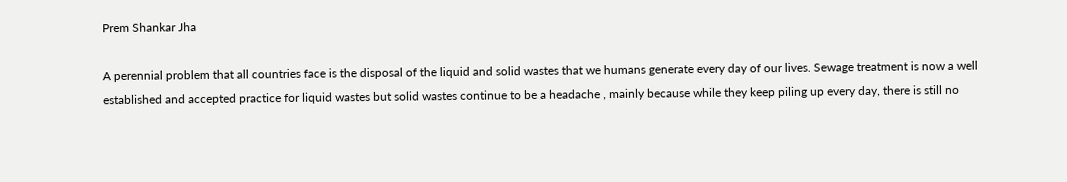Prem Shankar Jha

A perennial problem that all countries face is the disposal of the liquid and solid wastes that we humans generate every day of our lives. Sewage treatment is now a well established and accepted practice for liquid wastes but solid wastes continue to be a headache , mainly because while they keep piling up every day, there is still no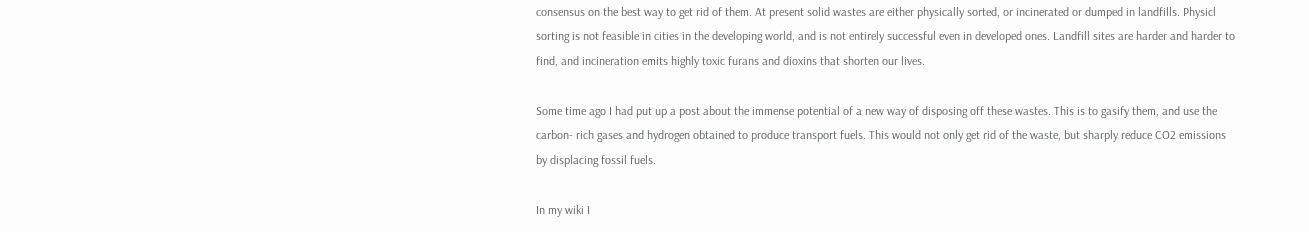consensus on the best way to get rid of them. At present solid wastes are either physically sorted, or incinerated or dumped in landfills. Physicl sorting is not feasible in cities in the developing world, and is not entirely successful even in developed ones. Landfill sites are harder and harder to find, and incineration emits highly toxic furans and dioxins that shorten our lives.

Some time ago I had put up a post about the immense potential of a new way of disposing off these wastes. This is to gasify them, and use the carbon- rich gases and hydrogen obtained to produce transport fuels. This would not only get rid of the waste, but sharply reduce CO2 emissions by displacing fossil fuels.

In my wiki I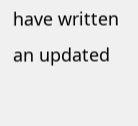have written an updated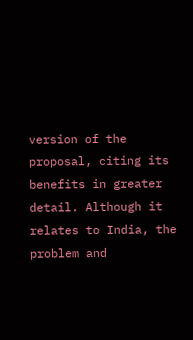version of the proposal, citing its benefits in greater detail. Although it relates to India, the problem and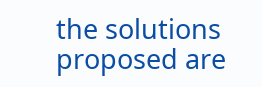the solutions proposed are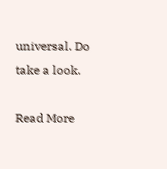universal. Do take a look.

Read More